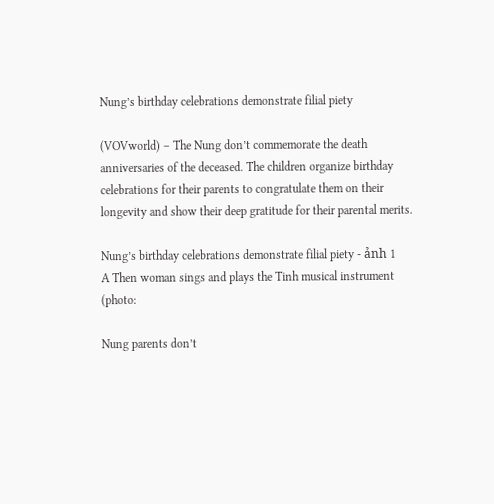Nung’s birthday celebrations demonstrate filial piety

(VOVworld) – The Nung don’t commemorate the death anniversaries of the deceased. The children organize birthday celebrations for their parents to congratulate them on their longevity and show their deep gratitude for their parental merits.

Nung’s birthday celebrations demonstrate filial piety - ảnh 1
A Then woman sings and plays the Tinh musical instrument (photo:

Nung parents don’t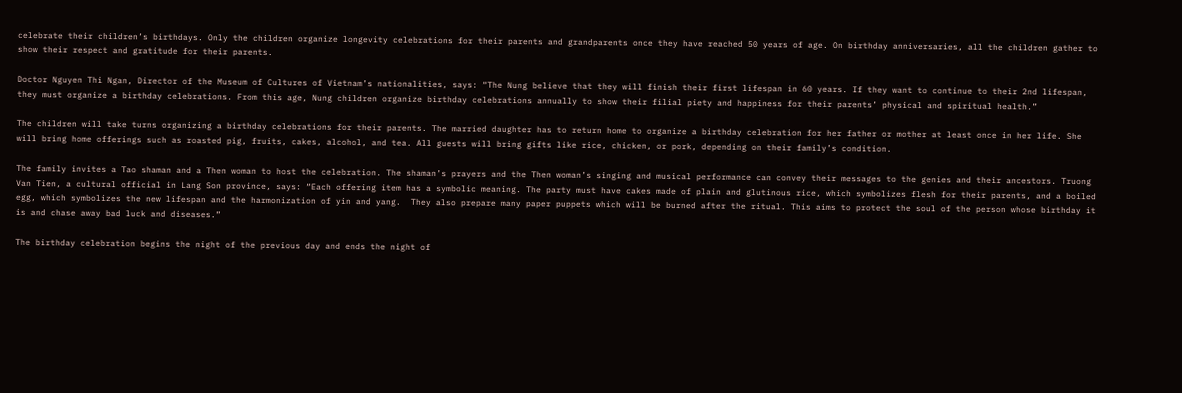celebrate their children’s birthdays. Only the children organize longevity celebrations for their parents and grandparents once they have reached 50 years of age. On birthday anniversaries, all the children gather to show their respect and gratitude for their parents.

Doctor Nguyen Thi Ngan, Director of the Museum of Cultures of Vietnam’s nationalities, says: “The Nung believe that they will finish their first lifespan in 60 years. If they want to continue to their 2nd lifespan, they must organize a birthday celebrations. From this age, Nung children organize birthday celebrations annually to show their filial piety and happiness for their parents’ physical and spiritual health.”

The children will take turns organizing a birthday celebrations for their parents. The married daughter has to return home to organize a birthday celebration for her father or mother at least once in her life. She will bring home offerings such as roasted pig, fruits, cakes, alcohol, and tea. All guests will bring gifts like rice, chicken, or pork, depending on their family’s condition.

The family invites a Tao shaman and a Then woman to host the celebration. The shaman’s prayers and the Then woman’s singing and musical performance can convey their messages to the genies and their ancestors. Truong Van Tien, a cultural official in Lang Son province, says: “Each offering item has a symbolic meaning. The party must have cakes made of plain and glutinous rice, which symbolizes flesh for their parents, and a boiled egg, which symbolizes the new lifespan and the harmonization of yin and yang.  They also prepare many paper puppets which will be burned after the ritual. This aims to protect the soul of the person whose birthday it is and chase away bad luck and diseases.”

The birthday celebration begins the night of the previous day and ends the night of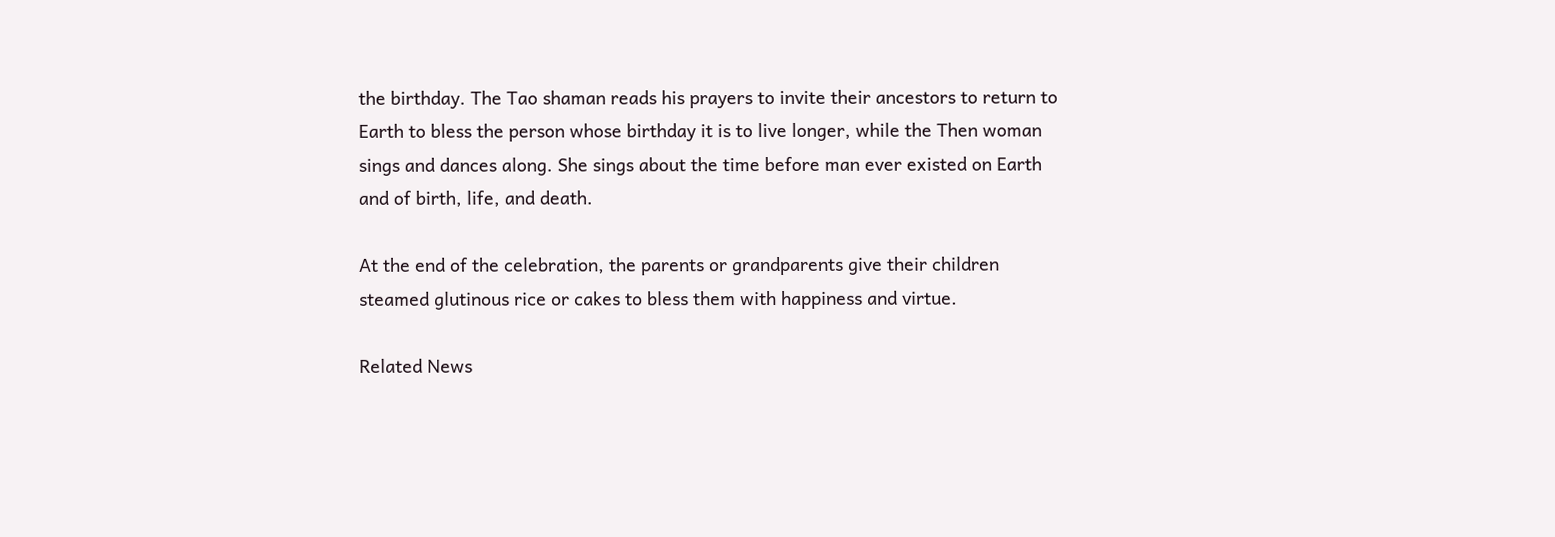the birthday. The Tao shaman reads his prayers to invite their ancestors to return to Earth to bless the person whose birthday it is to live longer, while the Then woman sings and dances along. She sings about the time before man ever existed on Earth and of birth, life, and death.

At the end of the celebration, the parents or grandparents give their children steamed glutinous rice or cakes to bless them with happiness and virtue.

Related News